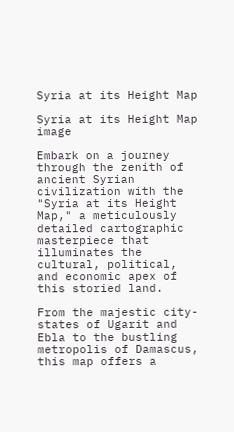Syria at its Height Map

Syria at its Height Map image

Embark on a journey through the zenith of ancient Syrian civilization with the "Syria at its Height Map," a meticulously detailed cartographic masterpiece that illuminates the cultural, political, and economic apex of this storied land.

From the majestic city-states of Ugarit and Ebla to the bustling metropolis of Damascus, this map offers a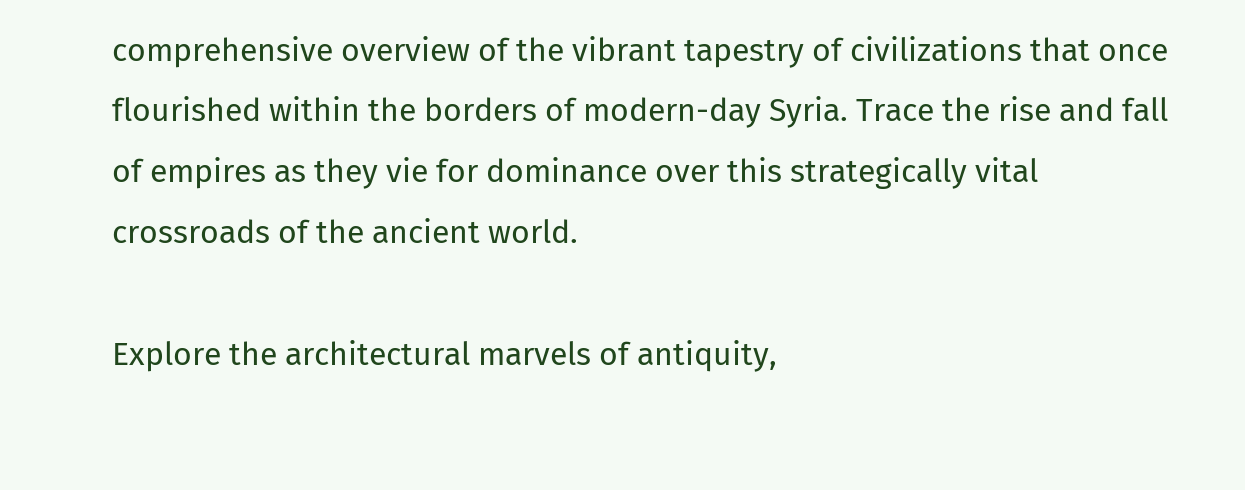comprehensive overview of the vibrant tapestry of civilizations that once flourished within the borders of modern-day Syria. Trace the rise and fall of empires as they vie for dominance over this strategically vital crossroads of the ancient world.

Explore the architectural marvels of antiquity,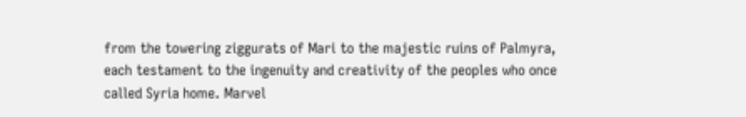from the towering ziggurats of Mari to the majestic ruins of Palmyra, each testament to the ingenuity and creativity of the peoples who once called Syria home. Marvel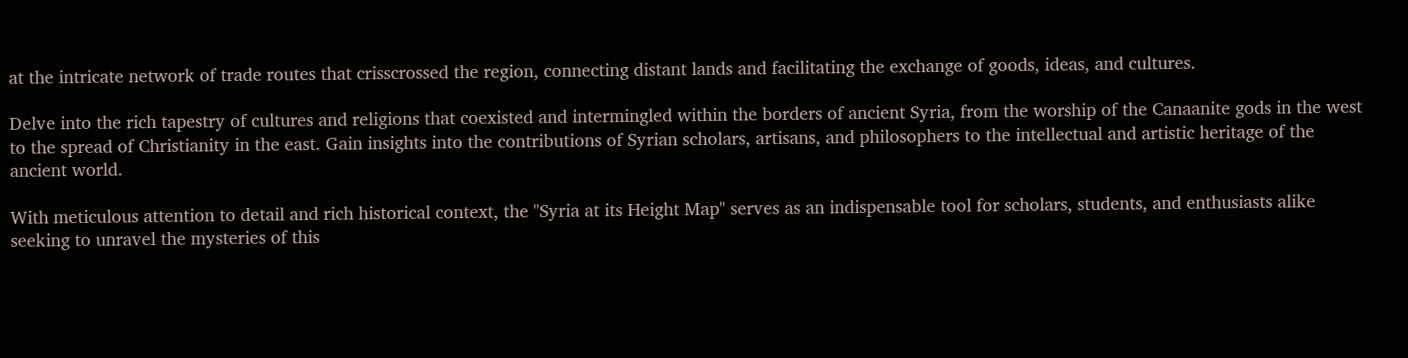at the intricate network of trade routes that crisscrossed the region, connecting distant lands and facilitating the exchange of goods, ideas, and cultures.

Delve into the rich tapestry of cultures and religions that coexisted and intermingled within the borders of ancient Syria, from the worship of the Canaanite gods in the west to the spread of Christianity in the east. Gain insights into the contributions of Syrian scholars, artisans, and philosophers to the intellectual and artistic heritage of the ancient world.

With meticulous attention to detail and rich historical context, the "Syria at its Height Map" serves as an indispensable tool for scholars, students, and enthusiasts alike seeking to unravel the mysteries of this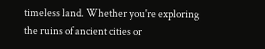timeless land. Whether you're exploring the ruins of ancient cities or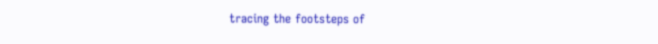tracing the footsteps of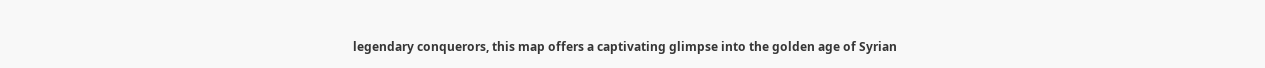legendary conquerors, this map offers a captivating glimpse into the golden age of Syrian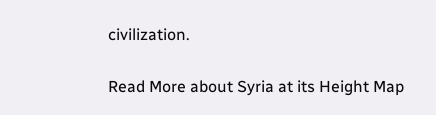civilization.

Read More about Syria at its Height Map